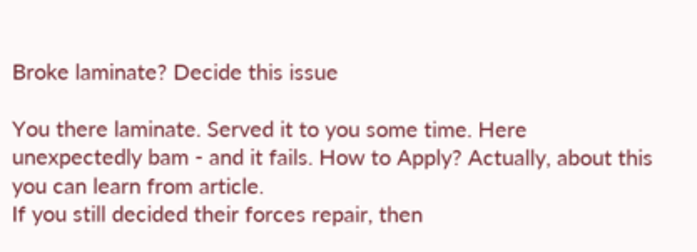Broke laminate? Decide this issue

You there laminate. Served it to you some time. Here unexpectedly bam - and it fails. How to Apply? Actually, about this you can learn from article.
If you still decided their forces repair, then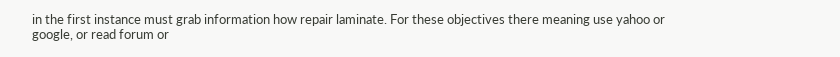in the first instance must grab information how repair laminate. For these objectives there meaning use yahoo or google, or read forum or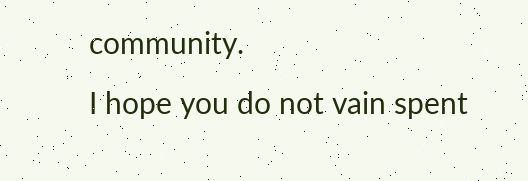community.
I hope you do not vain spent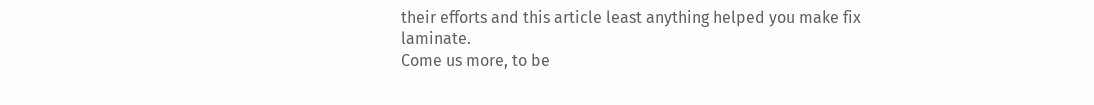their efforts and this article least anything helped you make fix laminate.
Come us more, to be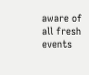aware of all fresh events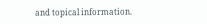and topical information.